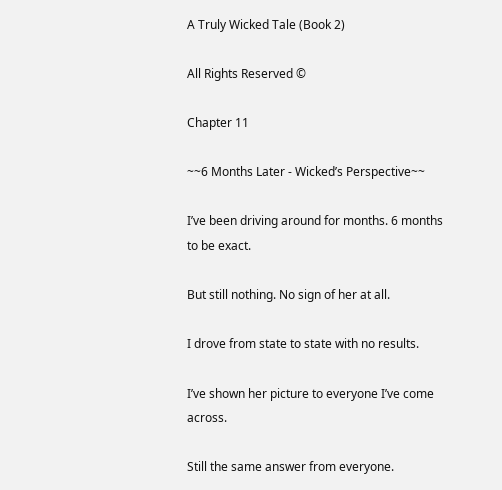A Truly Wicked Tale (Book 2)

All Rights Reserved ©

Chapter 11

~~6 Months Later - Wicked’s Perspective~~

I’ve been driving around for months. 6 months to be exact.

But still nothing. No sign of her at all.

I drove from state to state with no results.

I’ve shown her picture to everyone I’ve come across.

Still the same answer from everyone.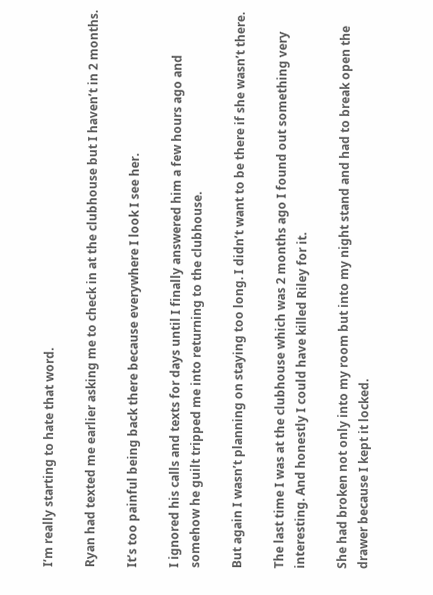I’m really starting to hate that word.

Ryan had texted me earlier asking me to check in at the clubhouse but I haven’t in 2 months.

It’s too painful being back there because everywhere I look I see her.

I ignored his calls and texts for days until I finally answered him a few hours ago and somehow he guilt tripped me into returning to the clubhouse.

But again I wasn’t planning on staying too long. I didn’t want to be there if she wasn’t there.

The last time I was at the clubhouse which was 2 months ago I found out something very interesting. And honestly I could have killed Riley for it.

She had broken not only into my room but into my night stand and had to break open the drawer because I kept it locked.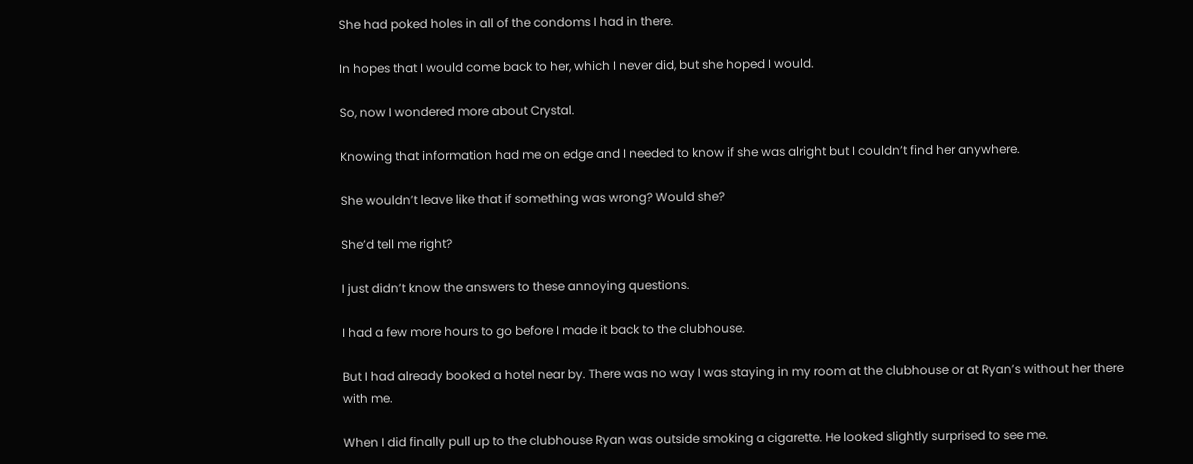She had poked holes in all of the condoms I had in there.

In hopes that I would come back to her, which I never did, but she hoped I would.

So, now I wondered more about Crystal.

Knowing that information had me on edge and I needed to know if she was alright but I couldn’t find her anywhere.

She wouldn’t leave like that if something was wrong? Would she?

She’d tell me right?

I just didn’t know the answers to these annoying questions.

I had a few more hours to go before I made it back to the clubhouse.

But I had already booked a hotel near by. There was no way I was staying in my room at the clubhouse or at Ryan’s without her there with me.

When I did finally pull up to the clubhouse Ryan was outside smoking a cigarette. He looked slightly surprised to see me.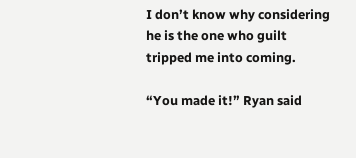I don’t know why considering he is the one who guilt tripped me into coming.

“You made it!” Ryan said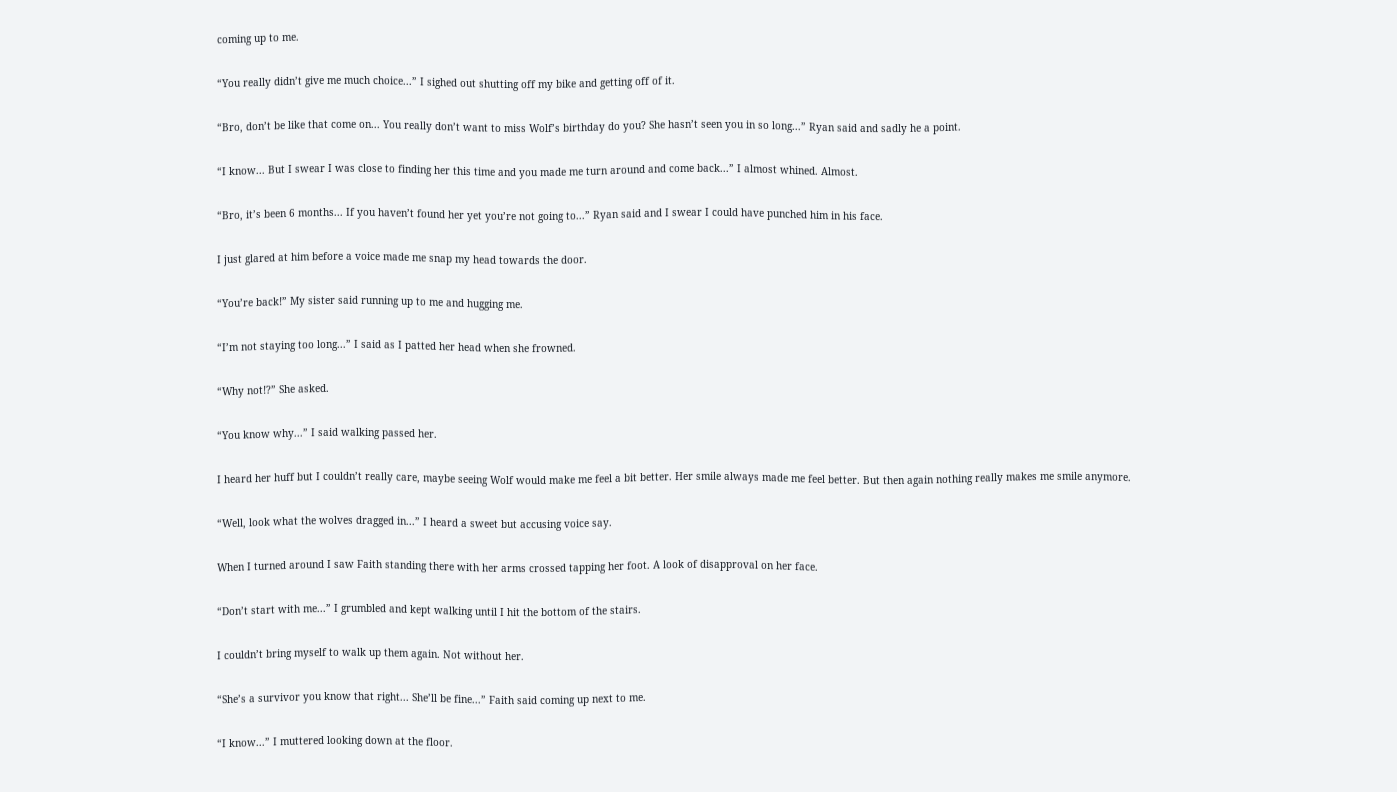coming up to me.

“You really didn’t give me much choice...” I sighed out shutting off my bike and getting off of it.

“Bro, don’t be like that come on... You really don’t want to miss Wolf’s birthday do you? She hasn’t seen you in so long...” Ryan said and sadly he a point.

“I know... But I swear I was close to finding her this time and you made me turn around and come back...” I almost whined. Almost.

“Bro, it’s been 6 months... If you haven’t found her yet you’re not going to...” Ryan said and I swear I could have punched him in his face.

I just glared at him before a voice made me snap my head towards the door.

“You’re back!” My sister said running up to me and hugging me.

“I’m not staying too long...” I said as I patted her head when she frowned.

“Why not!?” She asked.

“You know why...” I said walking passed her.

I heard her huff but I couldn’t really care, maybe seeing Wolf would make me feel a bit better. Her smile always made me feel better. But then again nothing really makes me smile anymore.

“Well, look what the wolves dragged in...” I heard a sweet but accusing voice say.

When I turned around I saw Faith standing there with her arms crossed tapping her foot. A look of disapproval on her face.

“Don’t start with me...” I grumbled and kept walking until I hit the bottom of the stairs.

I couldn’t bring myself to walk up them again. Not without her.

“She’s a survivor you know that right... She’ll be fine...” Faith said coming up next to me.

“I know...” I muttered looking down at the floor.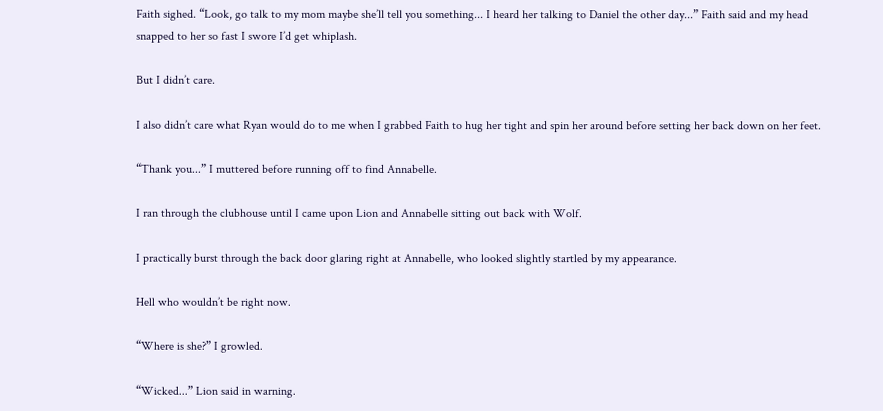Faith sighed. “Look, go talk to my mom maybe she’ll tell you something... I heard her talking to Daniel the other day...” Faith said and my head snapped to her so fast I swore I’d get whiplash.

But I didn’t care.

I also didn’t care what Ryan would do to me when I grabbed Faith to hug her tight and spin her around before setting her back down on her feet.

“Thank you...” I muttered before running off to find Annabelle.

I ran through the clubhouse until I came upon Lion and Annabelle sitting out back with Wolf.

I practically burst through the back door glaring right at Annabelle, who looked slightly startled by my appearance.

Hell who wouldn’t be right now.

“Where is she?” I growled.

“Wicked...” Lion said in warning.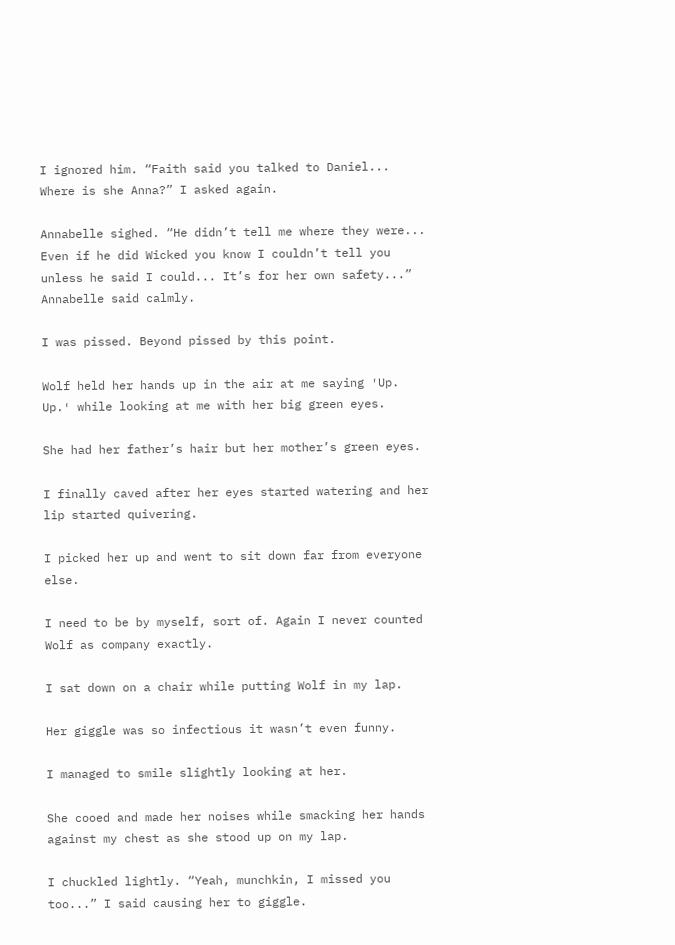I ignored him. “Faith said you talked to Daniel... Where is she Anna?” I asked again.

Annabelle sighed. “He didn’t tell me where they were... Even if he did Wicked you know I couldn’t tell you unless he said I could... It’s for her own safety...” Annabelle said calmly.

I was pissed. Beyond pissed by this point.

Wolf held her hands up in the air at me saying ′Up. Up.′ while looking at me with her big green eyes.

She had her father’s hair but her mother’s green eyes.

I finally caved after her eyes started watering and her lip started quivering.

I picked her up and went to sit down far from everyone else.

I need to be by myself, sort of. Again I never counted Wolf as company exactly.

I sat down on a chair while putting Wolf in my lap.

Her giggle was so infectious it wasn’t even funny.

I managed to smile slightly looking at her.

She cooed and made her noises while smacking her hands against my chest as she stood up on my lap.

I chuckled lightly. “Yeah, munchkin, I missed you too...” I said causing her to giggle.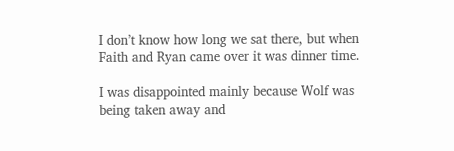I don’t know how long we sat there, but when Faith and Ryan came over it was dinner time.

I was disappointed mainly because Wolf was being taken away and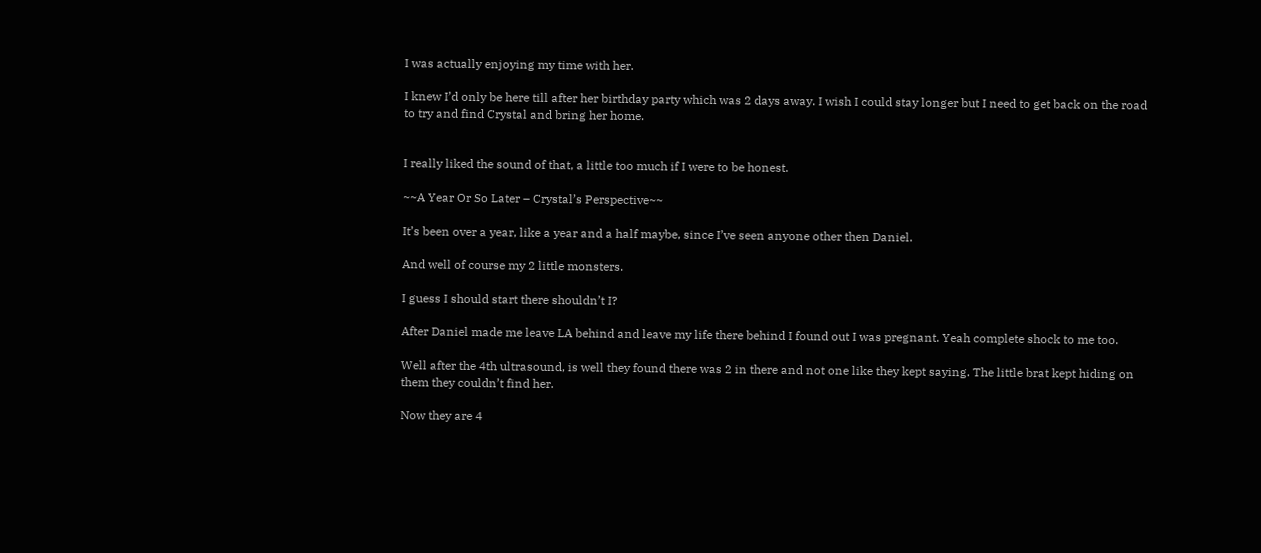I was actually enjoying my time with her.

I knew I’d only be here till after her birthday party which was 2 days away. I wish I could stay longer but I need to get back on the road to try and find Crystal and bring her home.


I really liked the sound of that, a little too much if I were to be honest.

~~A Year Or So Later – Crystal’s Perspective~~

It’s been over a year, like a year and a half maybe, since I’ve seen anyone other then Daniel.

And well of course my 2 little monsters.

I guess I should start there shouldn’t I?

After Daniel made me leave LA behind and leave my life there behind I found out I was pregnant. Yeah complete shock to me too.

Well after the 4th ultrasound, is well they found there was 2 in there and not one like they kept saying. The little brat kept hiding on them they couldn’t find her.

Now they are 4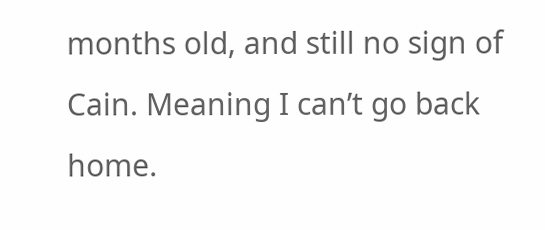months old, and still no sign of Cain. Meaning I can’t go back home.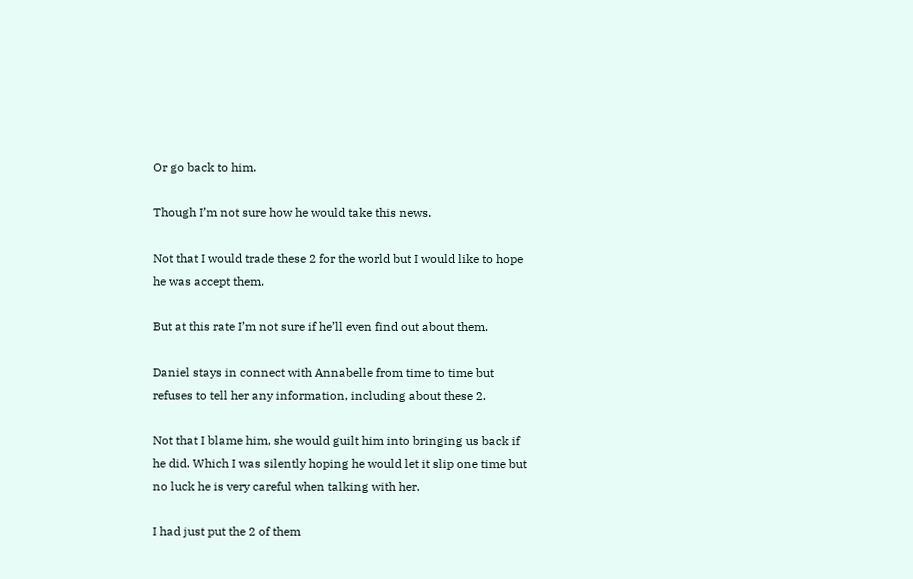Or go back to him.

Though I’m not sure how he would take this news.

Not that I would trade these 2 for the world but I would like to hope he was accept them.

But at this rate I’m not sure if he’ll even find out about them.

Daniel stays in connect with Annabelle from time to time but refuses to tell her any information, including about these 2.

Not that I blame him, she would guilt him into bringing us back if he did. Which I was silently hoping he would let it slip one time but no luck he is very careful when talking with her.

I had just put the 2 of them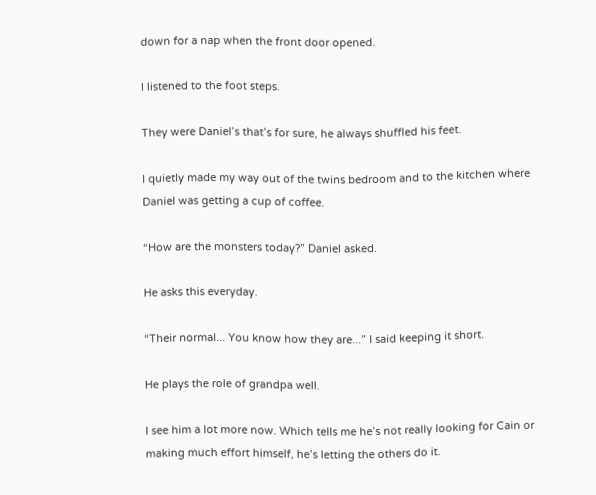down for a nap when the front door opened.

I listened to the foot steps.

They were Daniel’s that’s for sure, he always shuffled his feet.

I quietly made my way out of the twins bedroom and to the kitchen where Daniel was getting a cup of coffee.

“How are the monsters today?” Daniel asked.

He asks this everyday.

“Their normal... You know how they are...” I said keeping it short.

He plays the role of grandpa well.

I see him a lot more now. Which tells me he’s not really looking for Cain or making much effort himself, he’s letting the others do it.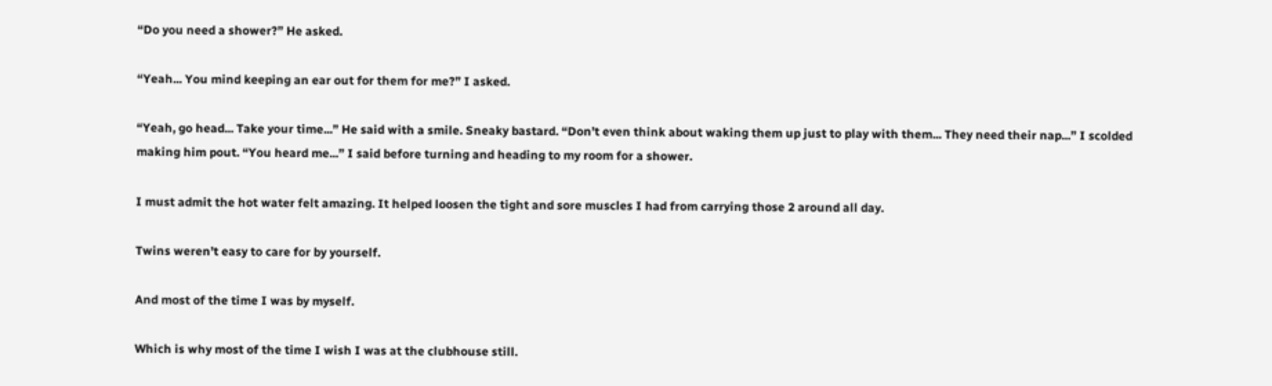“Do you need a shower?” He asked.

“Yeah... You mind keeping an ear out for them for me?” I asked.

“Yeah, go head... Take your time...” He said with a smile. Sneaky bastard. “Don’t even think about waking them up just to play with them... They need their nap...” I scolded making him pout. “You heard me...” I said before turning and heading to my room for a shower.

I must admit the hot water felt amazing. It helped loosen the tight and sore muscles I had from carrying those 2 around all day.

Twins weren’t easy to care for by yourself.

And most of the time I was by myself.

Which is why most of the time I wish I was at the clubhouse still.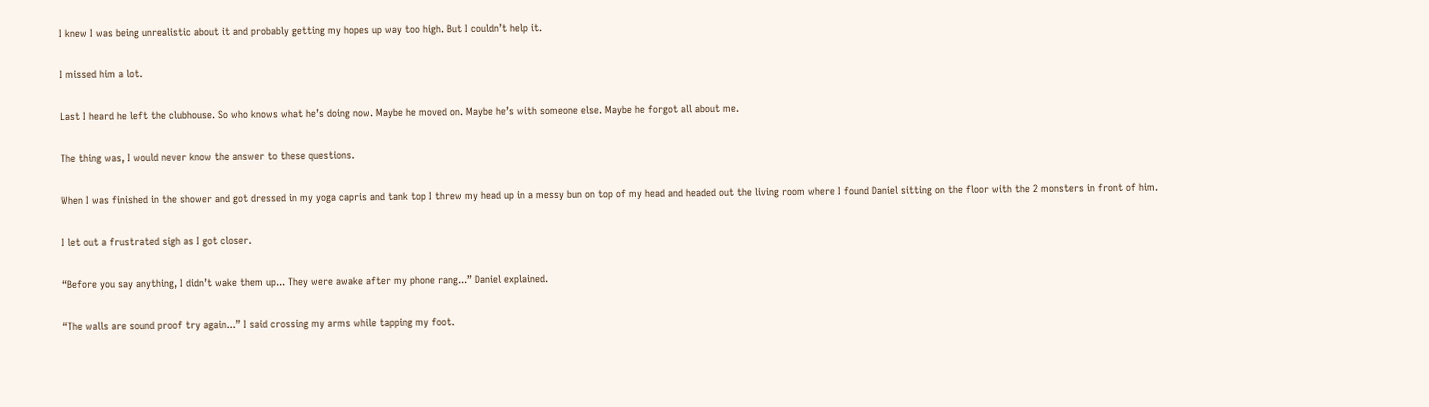I knew I was being unrealistic about it and probably getting my hopes up way too high. But I couldn’t help it.

I missed him a lot.

Last I heard he left the clubhouse. So who knows what he’s doing now. Maybe he moved on. Maybe he’s with someone else. Maybe he forgot all about me.

The thing was, I would never know the answer to these questions.

When I was finished in the shower and got dressed in my yoga capris and tank top I threw my head up in a messy bun on top of my head and headed out the living room where I found Daniel sitting on the floor with the 2 monsters in front of him.

I let out a frustrated sigh as I got closer.

“Before you say anything, I didn’t wake them up... They were awake after my phone rang...” Daniel explained.

“The walls are sound proof try again...” I said crossing my arms while tapping my foot.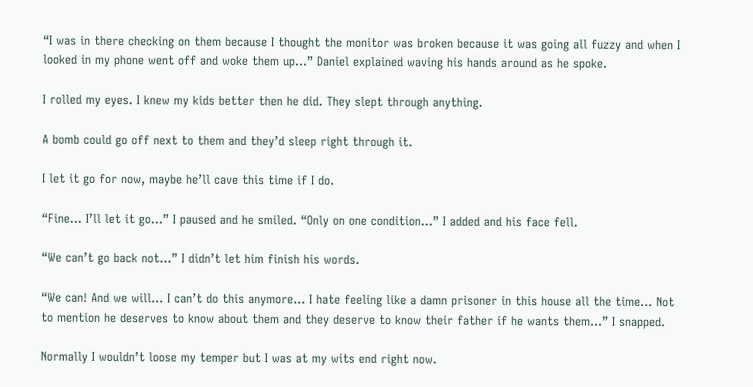“I was in there checking on them because I thought the monitor was broken because it was going all fuzzy and when I looked in my phone went off and woke them up...” Daniel explained waving his hands around as he spoke.

I rolled my eyes. I knew my kids better then he did. They slept through anything.

A bomb could go off next to them and they’d sleep right through it.

I let it go for now, maybe he’ll cave this time if I do.

“Fine... I’ll let it go...” I paused and he smiled. “Only on one condition...” I added and his face fell.

“We can’t go back not...” I didn’t let him finish his words.

“We can! And we will... I can’t do this anymore... I hate feeling like a damn prisoner in this house all the time... Not to mention he deserves to know about them and they deserve to know their father if he wants them...” I snapped.

Normally I wouldn’t loose my temper but I was at my wits end right now.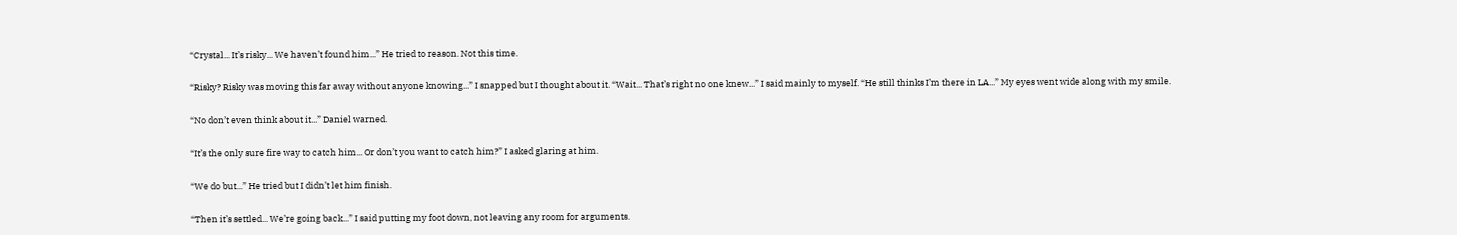“Crystal... It’s risky... We haven’t found him...” He tried to reason. Not this time.

“Risky? Risky was moving this far away without anyone knowing...” I snapped but I thought about it. “Wait... That’s right no one knew...” I said mainly to myself. “He still thinks I’m there in LA...” My eyes went wide along with my smile.

“No don’t even think about it...” Daniel warned.

“It’s the only sure fire way to catch him... Or don’t you want to catch him?” I asked glaring at him.

“We do but...” He tried but I didn’t let him finish.

“Then it’s settled... We’re going back...” I said putting my foot down, not leaving any room for arguments.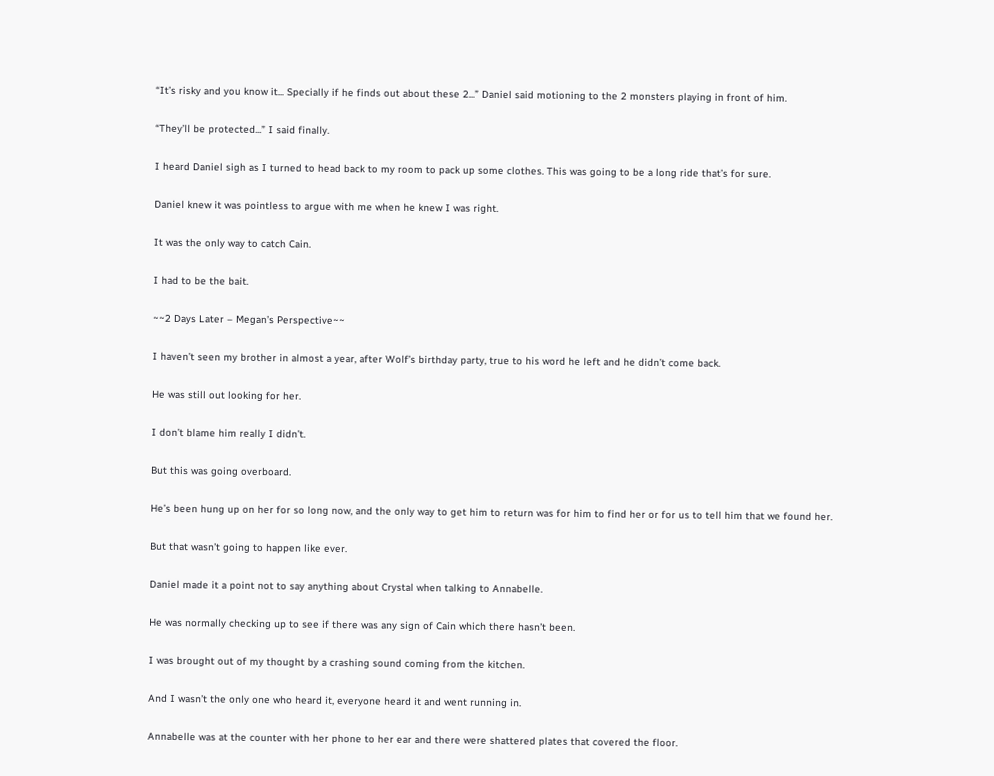“It’s risky and you know it... Specially if he finds out about these 2...” Daniel said motioning to the 2 monsters playing in front of him.

“They’ll be protected...” I said finally.

I heard Daniel sigh as I turned to head back to my room to pack up some clothes. This was going to be a long ride that’s for sure.

Daniel knew it was pointless to argue with me when he knew I was right.

It was the only way to catch Cain.

I had to be the bait.

~~2 Days Later – Megan’s Perspective~~

I haven’t seen my brother in almost a year, after Wolf’s birthday party, true to his word he left and he didn’t come back.

He was still out looking for her.

I don’t blame him really I didn’t.

But this was going overboard.

He’s been hung up on her for so long now, and the only way to get him to return was for him to find her or for us to tell him that we found her.

But that wasn’t going to happen like ever.

Daniel made it a point not to say anything about Crystal when talking to Annabelle.

He was normally checking up to see if there was any sign of Cain which there hasn’t been.

I was brought out of my thought by a crashing sound coming from the kitchen.

And I wasn’t the only one who heard it, everyone heard it and went running in.

Annabelle was at the counter with her phone to her ear and there were shattered plates that covered the floor.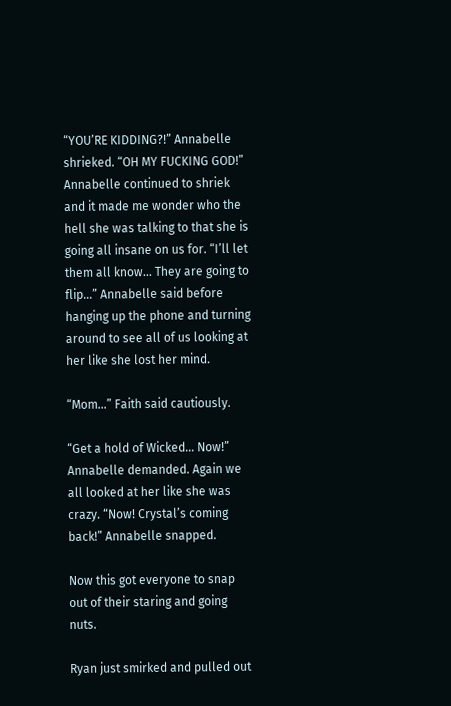“YOU’RE KIDDING?!” Annabelle shrieked. “OH MY FUCKING GOD!” Annabelle continued to shriek and it made me wonder who the hell she was talking to that she is going all insane on us for. “I’ll let them all know... They are going to flip...” Annabelle said before hanging up the phone and turning around to see all of us looking at her like she lost her mind.

“Mom...” Faith said cautiously.

“Get a hold of Wicked... Now!” Annabelle demanded. Again we all looked at her like she was crazy. “Now! Crystal’s coming back!” Annabelle snapped.

Now this got everyone to snap out of their staring and going nuts.

Ryan just smirked and pulled out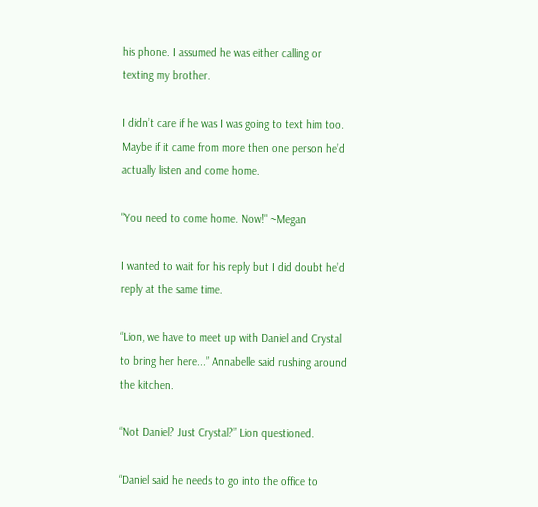his phone. I assumed he was either calling or texting my brother.

I didn’t care if he was I was going to text him too. Maybe if it came from more then one person he’d actually listen and come home.

"You need to come home. Now!" ~Megan

I wanted to wait for his reply but I did doubt he’d reply at the same time.

“Lion, we have to meet up with Daniel and Crystal to bring her here...” Annabelle said rushing around the kitchen.

“Not Daniel? Just Crystal?” Lion questioned.

“Daniel said he needs to go into the office to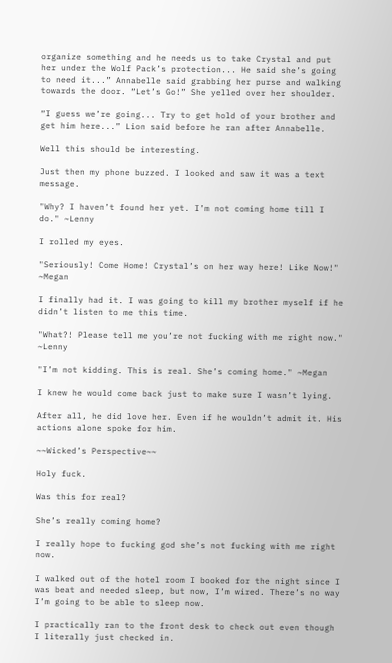organize something and he needs us to take Crystal and put her under the Wolf Pack’s protection... He said she’s going to need it...” Annabelle said grabbing her purse and walking towards the door. “Let’s Go!” She yelled over her shoulder.

“I guess we’re going... Try to get hold of your brother and get him here...” Lion said before he ran after Annabelle.

Well this should be interesting.

Just then my phone buzzed. I looked and saw it was a text message.

"Why? I haven’t found her yet. I’m not coming home till I do." ~Lenny

I rolled my eyes.

"Seriously! Come Home! Crystal’s on her way here! Like Now!" ~Megan

I finally had it. I was going to kill my brother myself if he didn’t listen to me this time.

"What?! Please tell me you’re not fucking with me right now." ~Lenny

"I’m not kidding. This is real. She’s coming home." ~Megan

I knew he would come back just to make sure I wasn’t lying.

After all, he did love her. Even if he wouldn’t admit it. His actions alone spoke for him.

~~Wicked’s Perspective~~

Holy fuck.

Was this for real?

She’s really coming home?

I really hope to fucking god she’s not fucking with me right now.

I walked out of the hotel room I booked for the night since I was beat and needed sleep, but now, I’m wired. There’s no way I’m going to be able to sleep now.

I practically ran to the front desk to check out even though I literally just checked in.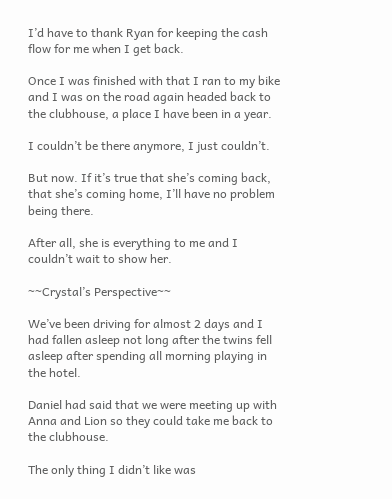I’d have to thank Ryan for keeping the cash flow for me when I get back.

Once I was finished with that I ran to my bike and I was on the road again headed back to the clubhouse, a place I have been in a year.

I couldn’t be there anymore, I just couldn’t.

But now. If it’s true that she’s coming back, that she’s coming home, I’ll have no problem being there.

After all, she is everything to me and I couldn’t wait to show her.

~~Crystal’s Perspective~~

We’ve been driving for almost 2 days and I had fallen asleep not long after the twins fell asleep after spending all morning playing in the hotel.

Daniel had said that we were meeting up with Anna and Lion so they could take me back to the clubhouse.

The only thing I didn’t like was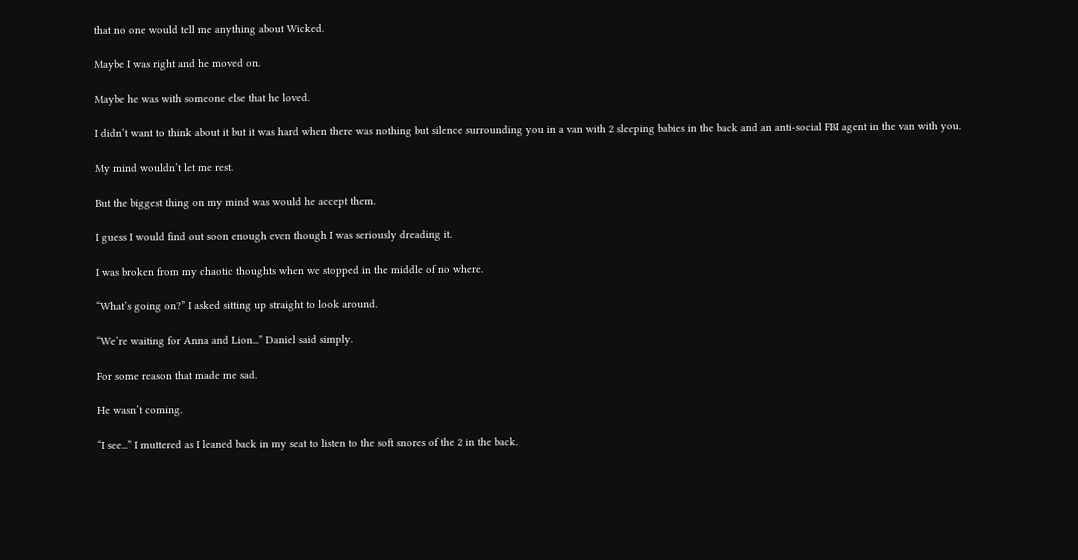that no one would tell me anything about Wicked.

Maybe I was right and he moved on.

Maybe he was with someone else that he loved.

I didn’t want to think about it but it was hard when there was nothing but silence surrounding you in a van with 2 sleeping babies in the back and an anti-social FBI agent in the van with you.

My mind wouldn’t let me rest.

But the biggest thing on my mind was would he accept them.

I guess I would find out soon enough even though I was seriously dreading it.

I was broken from my chaotic thoughts when we stopped in the middle of no where.

“What’s going on?” I asked sitting up straight to look around.

“We’re waiting for Anna and Lion...” Daniel said simply.

For some reason that made me sad.

He wasn’t coming.

“I see...” I muttered as I leaned back in my seat to listen to the soft snores of the 2 in the back.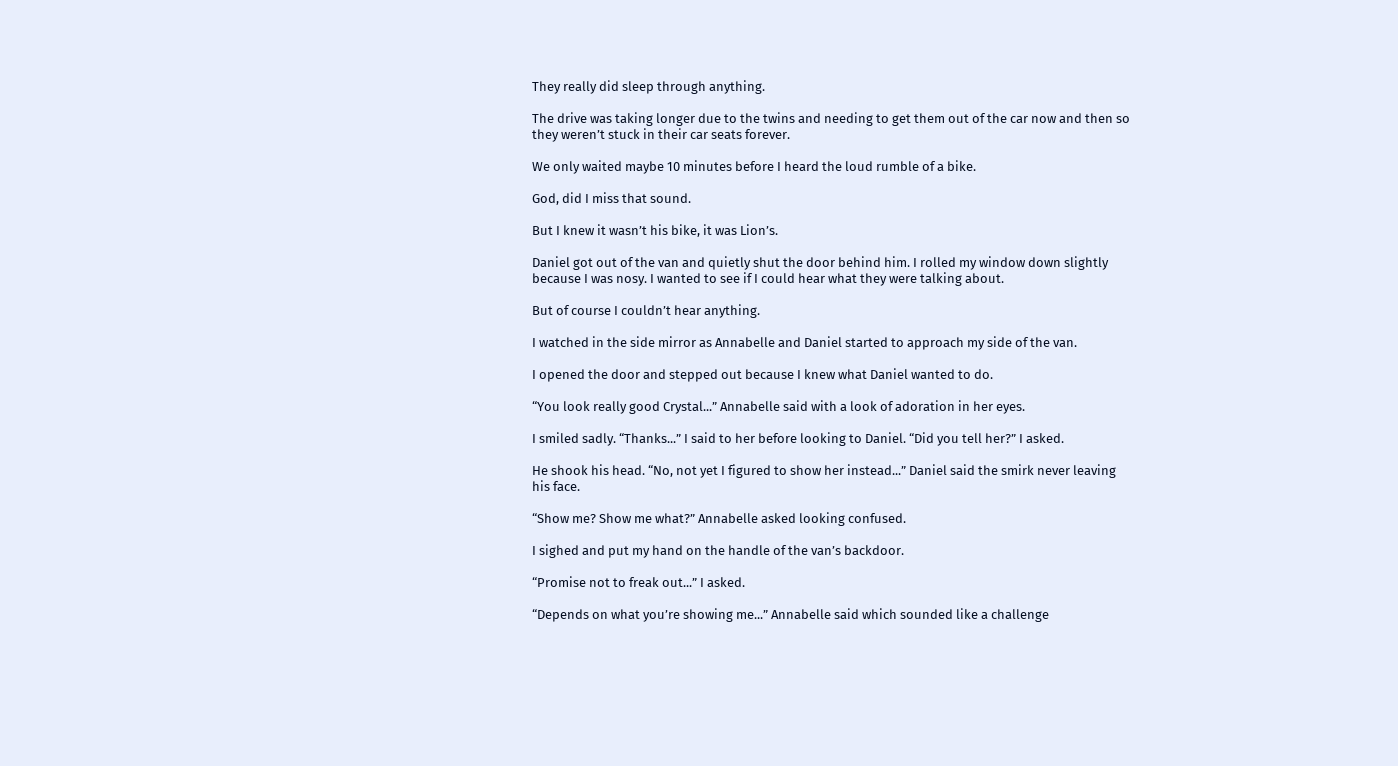They really did sleep through anything.

The drive was taking longer due to the twins and needing to get them out of the car now and then so they weren’t stuck in their car seats forever.

We only waited maybe 10 minutes before I heard the loud rumble of a bike.

God, did I miss that sound.

But I knew it wasn’t his bike, it was Lion’s.

Daniel got out of the van and quietly shut the door behind him. I rolled my window down slightly because I was nosy. I wanted to see if I could hear what they were talking about.

But of course I couldn’t hear anything.

I watched in the side mirror as Annabelle and Daniel started to approach my side of the van.

I opened the door and stepped out because I knew what Daniel wanted to do.

“You look really good Crystal...” Annabelle said with a look of adoration in her eyes.

I smiled sadly. “Thanks...” I said to her before looking to Daniel. “Did you tell her?” I asked.

He shook his head. “No, not yet I figured to show her instead...” Daniel said the smirk never leaving his face.

“Show me? Show me what?” Annabelle asked looking confused.

I sighed and put my hand on the handle of the van’s backdoor.

“Promise not to freak out...” I asked.

“Depends on what you’re showing me...” Annabelle said which sounded like a challenge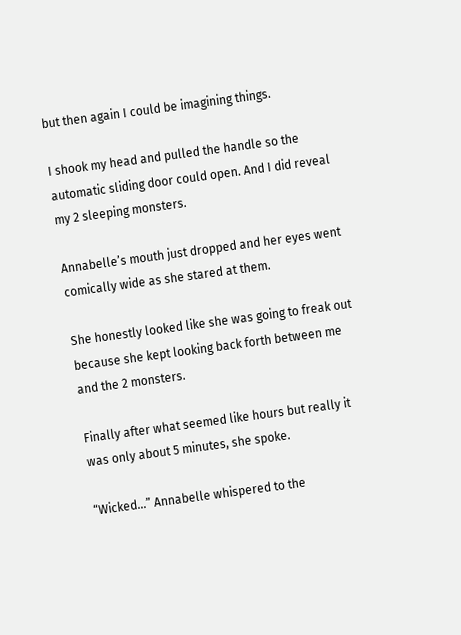but then again I could be imagining things.

I shook my head and pulled the handle so the automatic sliding door could open. And I did reveal my 2 sleeping monsters.

Annabelle’s mouth just dropped and her eyes went comically wide as she stared at them.

She honestly looked like she was going to freak out because she kept looking back forth between me and the 2 monsters.

Finally after what seemed like hours but really it was only about 5 minutes, she spoke.

“Wicked...” Annabelle whispered to the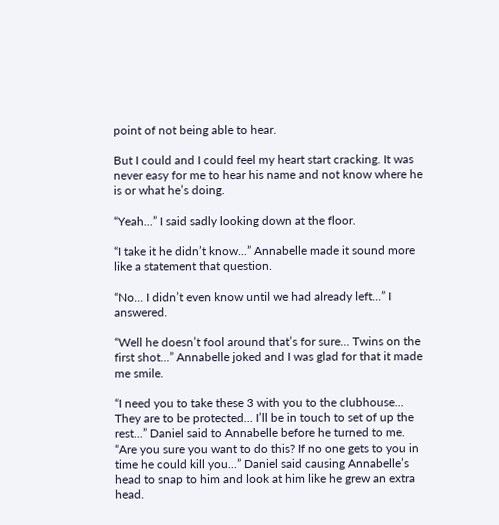point of not being able to hear.

But I could and I could feel my heart start cracking. It was never easy for me to hear his name and not know where he is or what he’s doing.

“Yeah...” I said sadly looking down at the floor.

“I take it he didn’t know...” Annabelle made it sound more like a statement that question.

“No... I didn’t even know until we had already left...” I answered.

“Well he doesn’t fool around that’s for sure... Twins on the first shot...” Annabelle joked and I was glad for that it made me smile.

“I need you to take these 3 with you to the clubhouse... They are to be protected... I’ll be in touch to set of up the rest...” Daniel said to Annabelle before he turned to me. “Are you sure you want to do this? If no one gets to you in time he could kill you...” Daniel said causing Annabelle’s head to snap to him and look at him like he grew an extra head.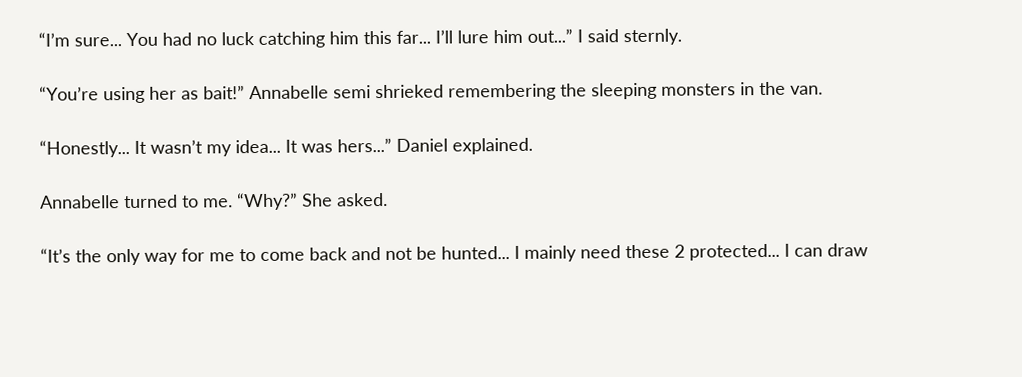“I’m sure... You had no luck catching him this far... I’ll lure him out...” I said sternly.

“You’re using her as bait!” Annabelle semi shrieked remembering the sleeping monsters in the van.

“Honestly... It wasn’t my idea... It was hers...” Daniel explained.

Annabelle turned to me. “Why?” She asked.

“It’s the only way for me to come back and not be hunted... I mainly need these 2 protected... I can draw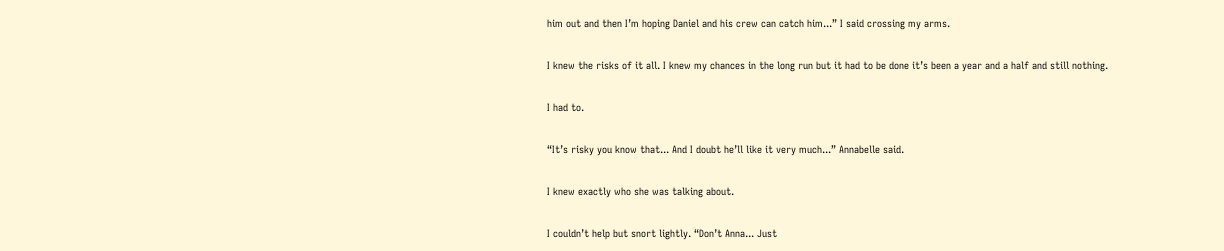him out and then I’m hoping Daniel and his crew can catch him...” I said crossing my arms.

I knew the risks of it all. I knew my chances in the long run but it had to be done it’s been a year and a half and still nothing.

I had to.

“It’s risky you know that... And I doubt he’ll like it very much...” Annabelle said.

I knew exactly who she was talking about.

I couldn’t help but snort lightly. “Don’t Anna... Just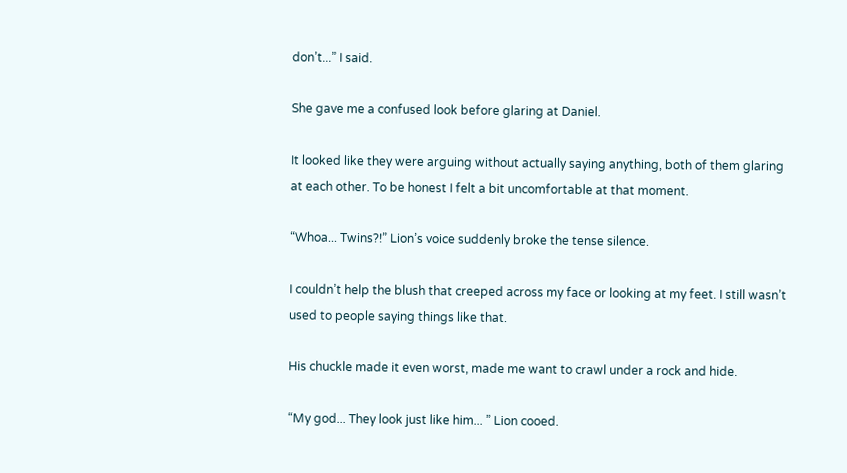don’t...” I said.

She gave me a confused look before glaring at Daniel.

It looked like they were arguing without actually saying anything, both of them glaring at each other. To be honest I felt a bit uncomfortable at that moment.

“Whoa... Twins?!” Lion’s voice suddenly broke the tense silence.

I couldn’t help the blush that creeped across my face or looking at my feet. I still wasn’t used to people saying things like that.

His chuckle made it even worst, made me want to crawl under a rock and hide.

“My god... They look just like him... ” Lion cooed.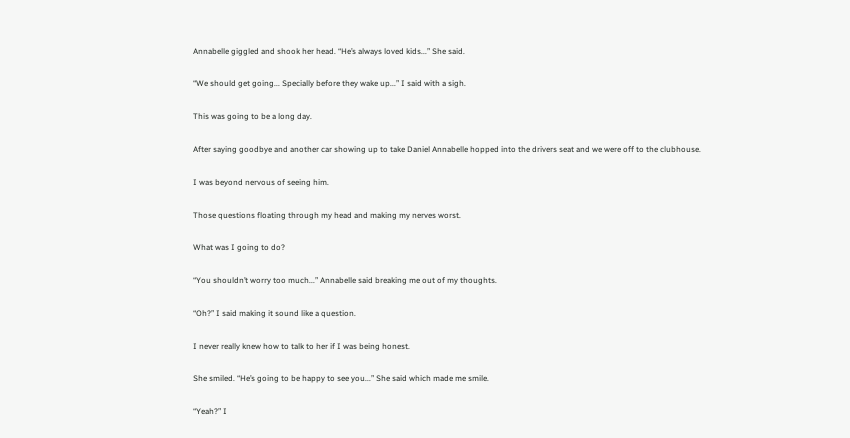Annabelle giggled and shook her head. “He’s always loved kids...” She said.

“We should get going... Specially before they wake up...” I said with a sigh.

This was going to be a long day.

After saying goodbye and another car showing up to take Daniel Annabelle hopped into the drivers seat and we were off to the clubhouse.

I was beyond nervous of seeing him.

Those questions floating through my head and making my nerves worst.

What was I going to do?

“You shouldn’t worry too much...” Annabelle said breaking me out of my thoughts.

“Oh?” I said making it sound like a question.

I never really knew how to talk to her if I was being honest.

She smiled. “He’s going to be happy to see you...” She said which made me smile.

“Yeah?” I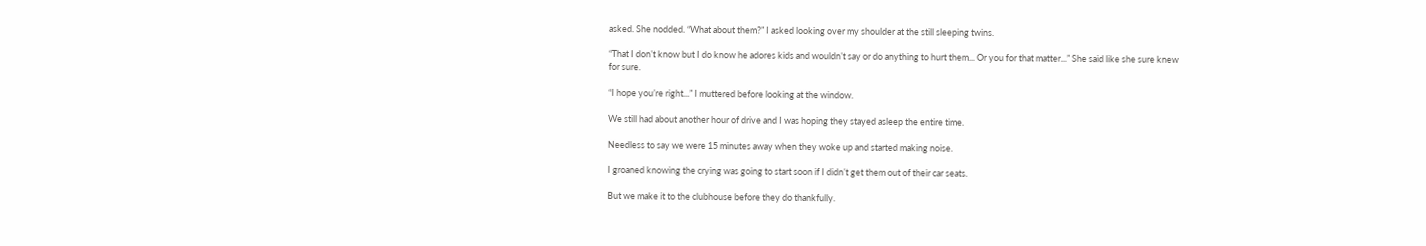asked. She nodded. “What about them?” I asked looking over my shoulder at the still sleeping twins.

“That I don’t know but I do know he adores kids and wouldn’t say or do anything to hurt them... Or you for that matter...” She said like she sure knew for sure.

“I hope you’re right...” I muttered before looking at the window.

We still had about another hour of drive and I was hoping they stayed asleep the entire time.

Needless to say we were 15 minutes away when they woke up and started making noise.

I groaned knowing the crying was going to start soon if I didn’t get them out of their car seats.

But we make it to the clubhouse before they do thankfully.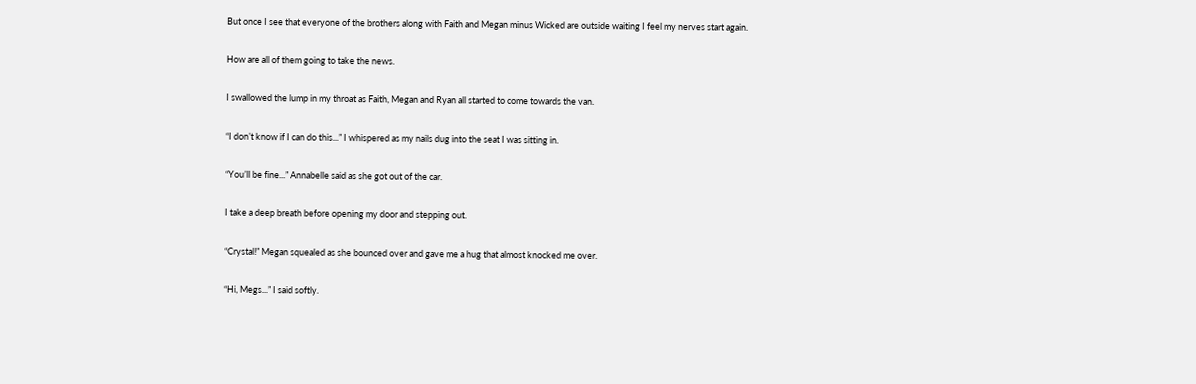But once I see that everyone of the brothers along with Faith and Megan minus Wicked are outside waiting I feel my nerves start again.

How are all of them going to take the news.

I swallowed the lump in my throat as Faith, Megan and Ryan all started to come towards the van.

“I don’t know if I can do this...” I whispered as my nails dug into the seat I was sitting in.

“You’ll be fine...” Annabelle said as she got out of the car.

I take a deep breath before opening my door and stepping out.

“Crystal!” Megan squealed as she bounced over and gave me a hug that almost knocked me over.

“Hi, Megs...” I said softly.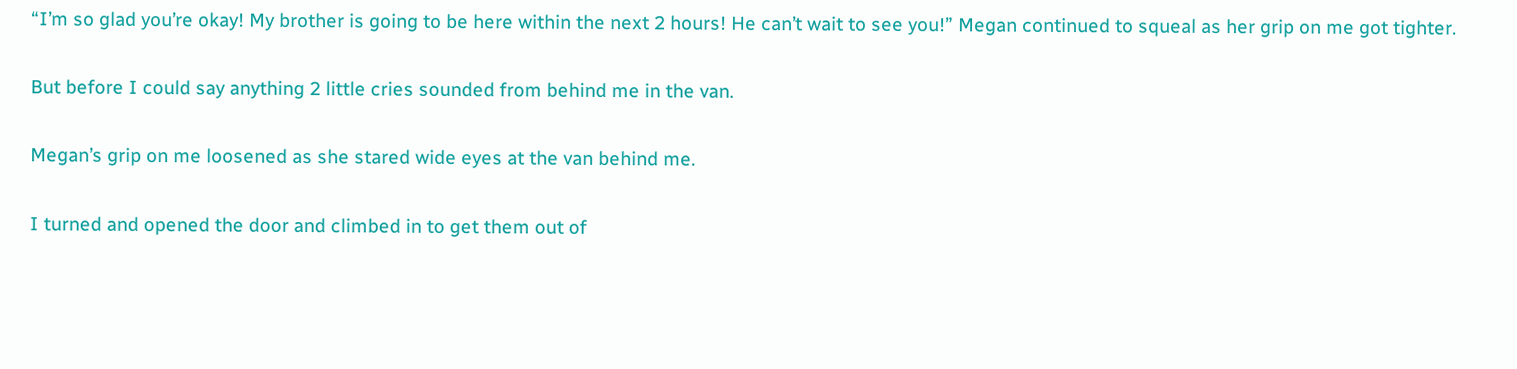“I’m so glad you’re okay! My brother is going to be here within the next 2 hours! He can’t wait to see you!” Megan continued to squeal as her grip on me got tighter.

But before I could say anything 2 little cries sounded from behind me in the van.

Megan’s grip on me loosened as she stared wide eyes at the van behind me.

I turned and opened the door and climbed in to get them out of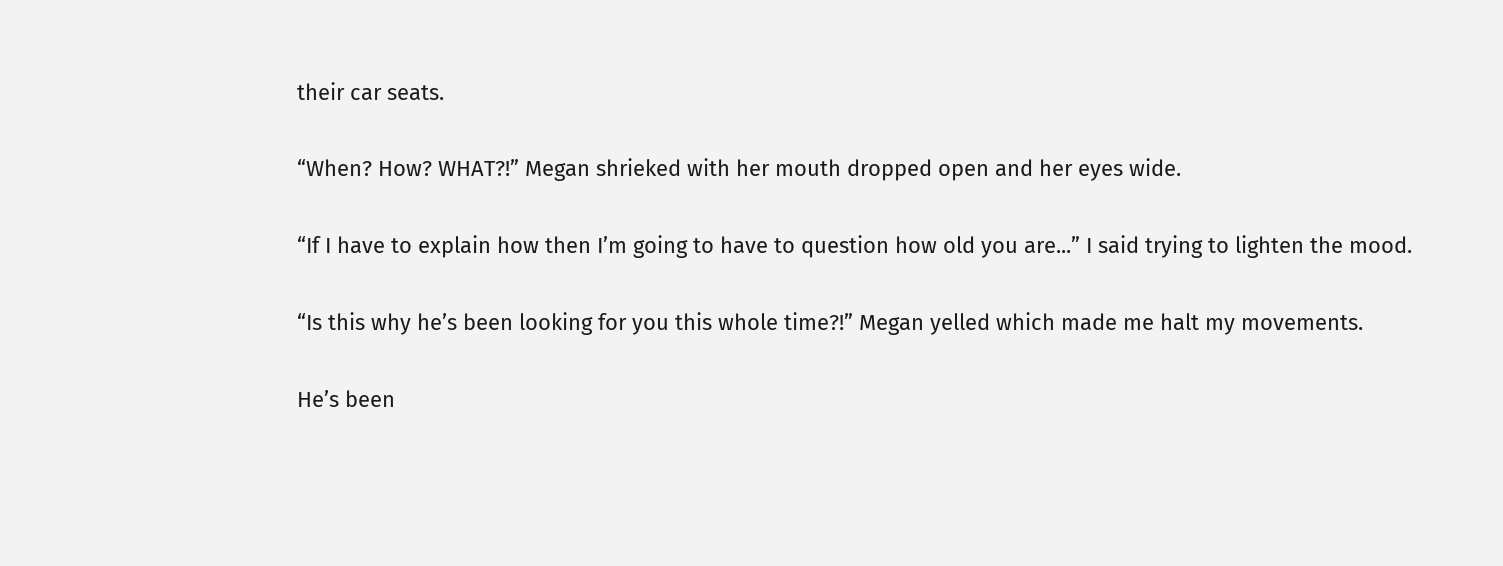their car seats.

“When? How? WHAT?!” Megan shrieked with her mouth dropped open and her eyes wide.

“If I have to explain how then I’m going to have to question how old you are...” I said trying to lighten the mood.

“Is this why he’s been looking for you this whole time?!” Megan yelled which made me halt my movements.

He’s been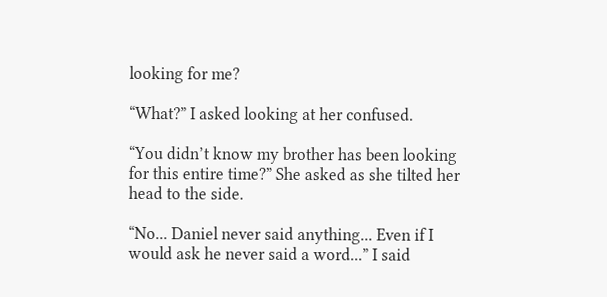looking for me?

“What?” I asked looking at her confused.

“You didn’t know my brother has been looking for this entire time?” She asked as she tilted her head to the side.

“No... Daniel never said anything... Even if I would ask he never said a word...” I said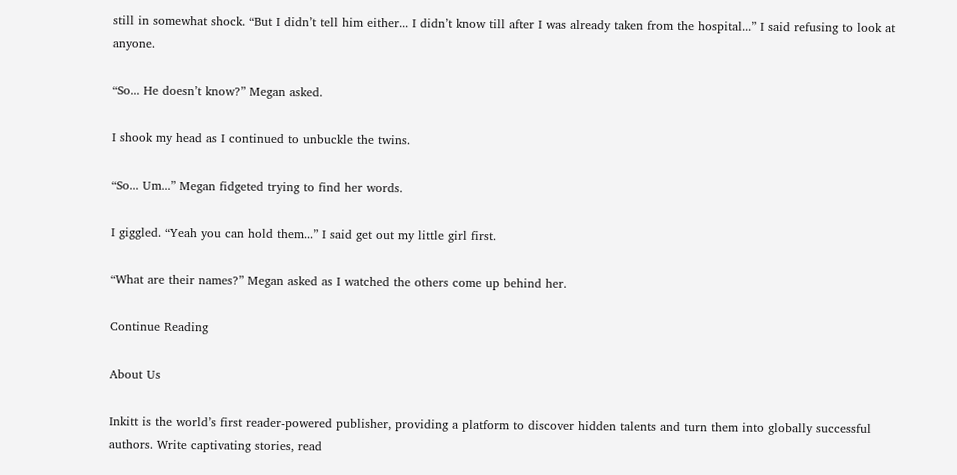still in somewhat shock. “But I didn’t tell him either... I didn’t know till after I was already taken from the hospital...” I said refusing to look at anyone.

“So... He doesn’t know?” Megan asked.

I shook my head as I continued to unbuckle the twins.

“So... Um...” Megan fidgeted trying to find her words.

I giggled. “Yeah you can hold them...” I said get out my little girl first.

“What are their names?” Megan asked as I watched the others come up behind her.

Continue Reading

About Us

Inkitt is the world’s first reader-powered publisher, providing a platform to discover hidden talents and turn them into globally successful authors. Write captivating stories, read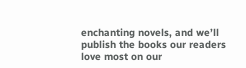enchanting novels, and we’ll publish the books our readers love most on our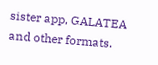sister app, GALATEA and other formats.